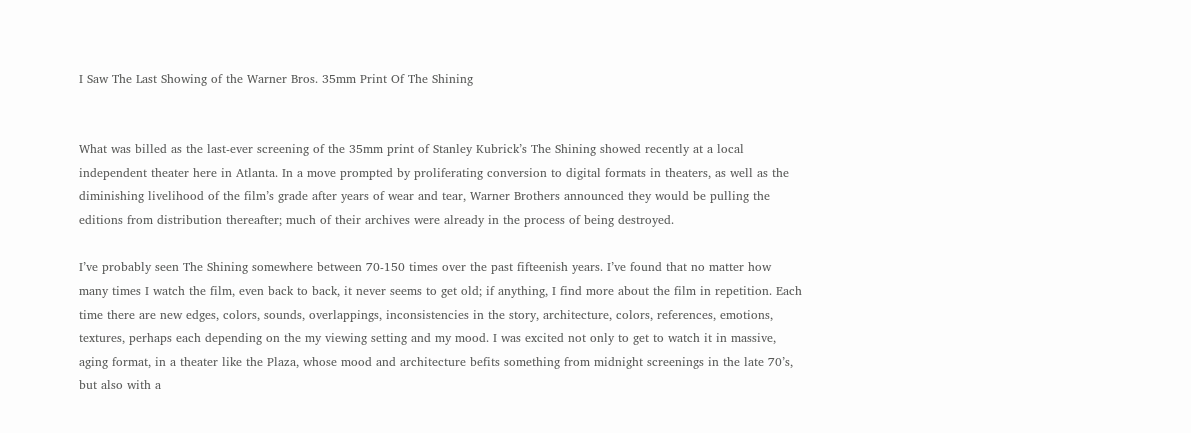I Saw The Last Showing of the Warner Bros. 35mm Print Of The Shining


What was billed as the last-ever screening of the 35mm print of Stanley Kubrick’s The Shining showed recently at a local independent theater here in Atlanta. In a move prompted by proliferating conversion to digital formats in theaters, as well as the diminishing livelihood of the film’s grade after years of wear and tear, Warner Brothers announced they would be pulling the editions from distribution thereafter; much of their archives were already in the process of being destroyed.

I’ve probably seen The Shining somewhere between 70-150 times over the past fifteenish years. I’ve found that no matter how many times I watch the film, even back to back, it never seems to get old; if anything, I find more about the film in repetition. Each time there are new edges, colors, sounds, overlappings, inconsistencies in the story, architecture, colors, references, emotions, textures, perhaps each depending on the my viewing setting and my mood. I was excited not only to get to watch it in massive, aging format, in a theater like the Plaza, whose mood and architecture befits something from midnight screenings in the late 70’s, but also with a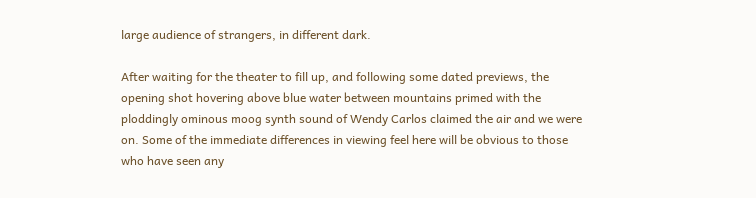large audience of strangers, in different dark.

After waiting for the theater to fill up, and following some dated previews, the opening shot hovering above blue water between mountains primed with the ploddingly ominous moog synth sound of Wendy Carlos claimed the air and we were on. Some of the immediate differences in viewing feel here will be obvious to those who have seen any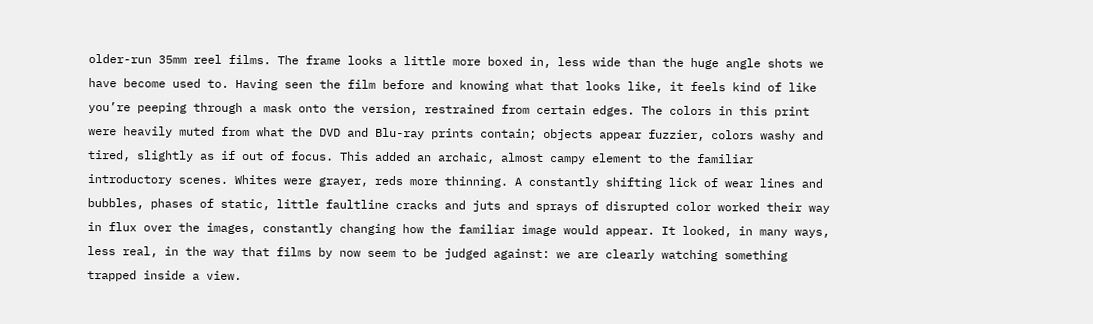older-run 35mm reel films. The frame looks a little more boxed in, less wide than the huge angle shots we have become used to. Having seen the film before and knowing what that looks like, it feels kind of like you’re peeping through a mask onto the version, restrained from certain edges. The colors in this print were heavily muted from what the DVD and Blu-ray prints contain; objects appear fuzzier, colors washy and tired, slightly as if out of focus. This added an archaic, almost campy element to the familiar introductory scenes. Whites were grayer, reds more thinning. A constantly shifting lick of wear lines and bubbles, phases of static, little faultline cracks and juts and sprays of disrupted color worked their way in flux over the images, constantly changing how the familiar image would appear. It looked, in many ways, less real, in the way that films by now seem to be judged against: we are clearly watching something trapped inside a view.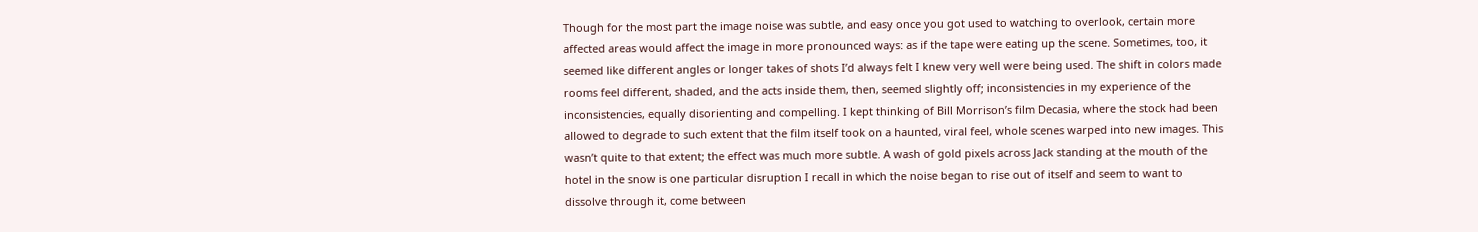Though for the most part the image noise was subtle, and easy once you got used to watching to overlook, certain more affected areas would affect the image in more pronounced ways: as if the tape were eating up the scene. Sometimes, too, it seemed like different angles or longer takes of shots I’d always felt I knew very well were being used. The shift in colors made rooms feel different, shaded, and the acts inside them, then, seemed slightly off; inconsistencies in my experience of the inconsistencies, equally disorienting and compelling. I kept thinking of Bill Morrison’s film Decasia, where the stock had been allowed to degrade to such extent that the film itself took on a haunted, viral feel, whole scenes warped into new images. This wasn’t quite to that extent; the effect was much more subtle. A wash of gold pixels across Jack standing at the mouth of the hotel in the snow is one particular disruption I recall in which the noise began to rise out of itself and seem to want to dissolve through it, come between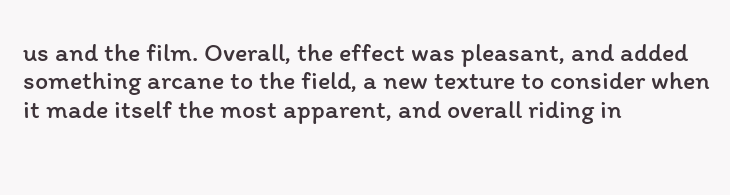us and the film. Overall, the effect was pleasant, and added something arcane to the field, a new texture to consider when it made itself the most apparent, and overall riding in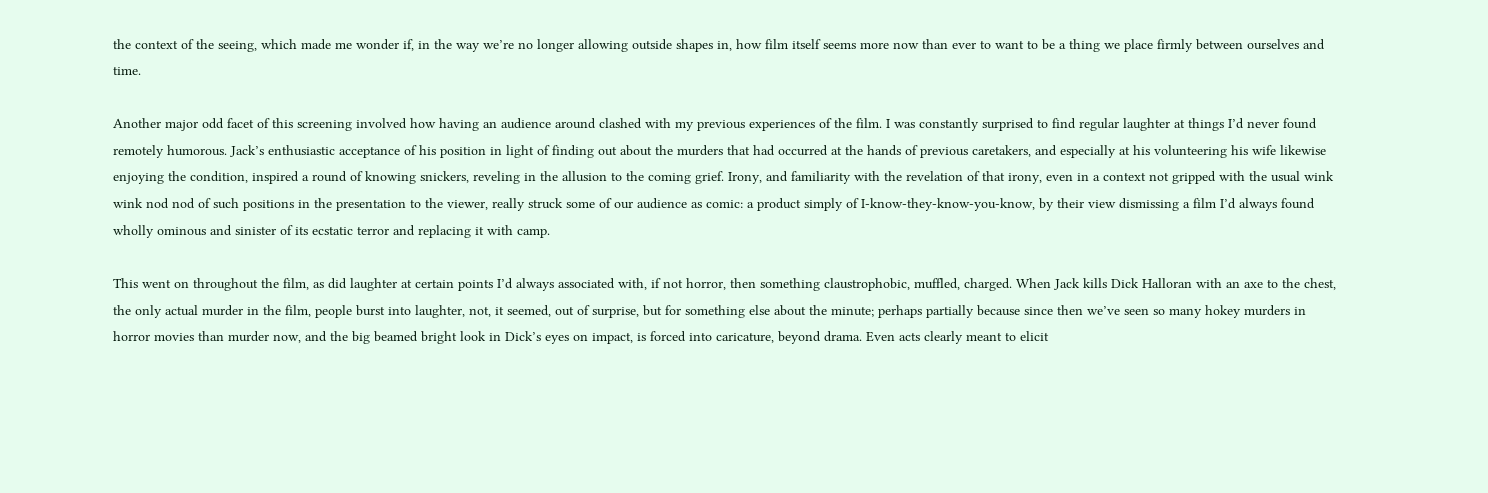the context of the seeing, which made me wonder if, in the way we’re no longer allowing outside shapes in, how film itself seems more now than ever to want to be a thing we place firmly between ourselves and time.

Another major odd facet of this screening involved how having an audience around clashed with my previous experiences of the film. I was constantly surprised to find regular laughter at things I’d never found remotely humorous. Jack’s enthusiastic acceptance of his position in light of finding out about the murders that had occurred at the hands of previous caretakers, and especially at his volunteering his wife likewise enjoying the condition, inspired a round of knowing snickers, reveling in the allusion to the coming grief. Irony, and familiarity with the revelation of that irony, even in a context not gripped with the usual wink wink nod nod of such positions in the presentation to the viewer, really struck some of our audience as comic: a product simply of I-know-they-know-you-know, by their view dismissing a film I’d always found wholly ominous and sinister of its ecstatic terror and replacing it with camp.

This went on throughout the film, as did laughter at certain points I’d always associated with, if not horror, then something claustrophobic, muffled, charged. When Jack kills Dick Halloran with an axe to the chest, the only actual murder in the film, people burst into laughter, not, it seemed, out of surprise, but for something else about the minute; perhaps partially because since then we’ve seen so many hokey murders in horror movies than murder now, and the big beamed bright look in Dick’s eyes on impact, is forced into caricature, beyond drama. Even acts clearly meant to elicit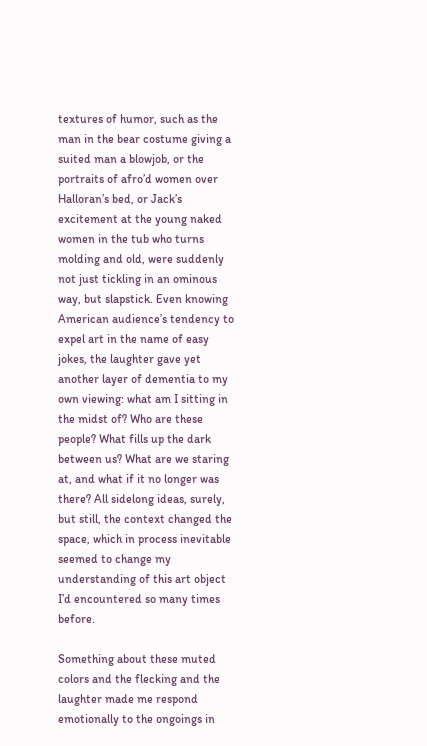textures of humor, such as the man in the bear costume giving a suited man a blowjob, or the portraits of afro’d women over Halloran’s bed, or Jack’s excitement at the young naked women in the tub who turns molding and old, were suddenly not just tickling in an ominous way, but slapstick. Even knowing American audience’s tendency to expel art in the name of easy jokes, the laughter gave yet another layer of dementia to my own viewing: what am I sitting in the midst of? Who are these people? What fills up the dark between us? What are we staring at, and what if it no longer was there? All sidelong ideas, surely, but still, the context changed the space, which in process inevitable seemed to change my understanding of this art object I’d encountered so many times before.

Something about these muted colors and the flecking and the laughter made me respond emotionally to the ongoings in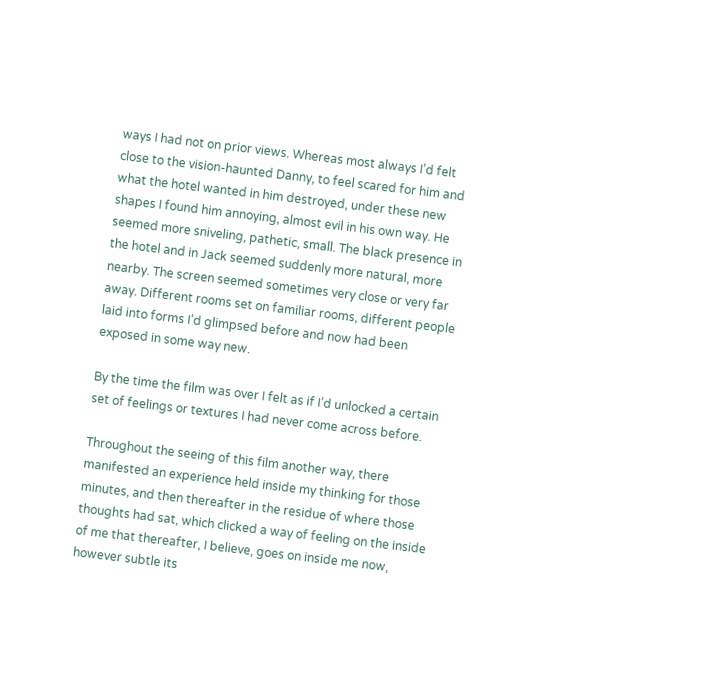ways I had not on prior views. Whereas most always I’d felt close to the vision-haunted Danny, to feel scared for him and what the hotel wanted in him destroyed, under these new shapes I found him annoying, almost evil in his own way. He seemed more sniveling, pathetic, small. The black presence in the hotel and in Jack seemed suddenly more natural, more nearby. The screen seemed sometimes very close or very far away. Different rooms set on familiar rooms, different people laid into forms I’d glimpsed before and now had been exposed in some way new.

By the time the film was over I felt as if I’d unlocked a certain set of feelings or textures I had never come across before.

Throughout the seeing of this film another way, there manifested an experience held inside my thinking for those minutes, and then thereafter in the residue of where those thoughts had sat, which clicked a way of feeling on the inside of me that thereafter, I believe, goes on inside me now, however subtle its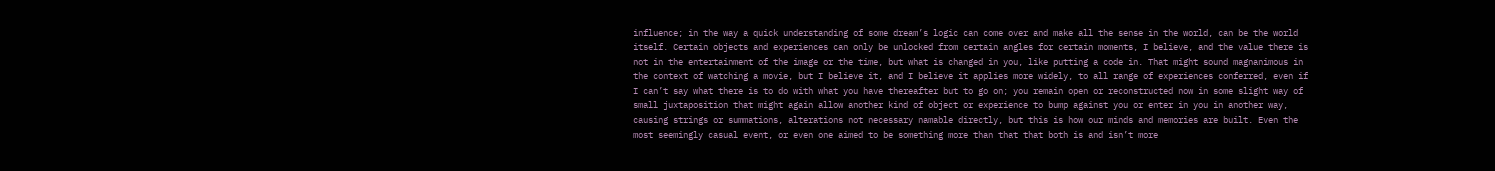influence; in the way a quick understanding of some dream’s logic can come over and make all the sense in the world, can be the world itself. Certain objects and experiences can only be unlocked from certain angles for certain moments, I believe, and the value there is not in the entertainment of the image or the time, but what is changed in you, like putting a code in. That might sound magnanimous in the context of watching a movie, but I believe it, and I believe it applies more widely, to all range of experiences conferred, even if I can’t say what there is to do with what you have thereafter but to go on; you remain open or reconstructed now in some slight way of small juxtaposition that might again allow another kind of object or experience to bump against you or enter in you in another way, causing strings or summations, alterations not necessary namable directly, but this is how our minds and memories are built. Even the most seemingly casual event, or even one aimed to be something more than that that both is and isn’t more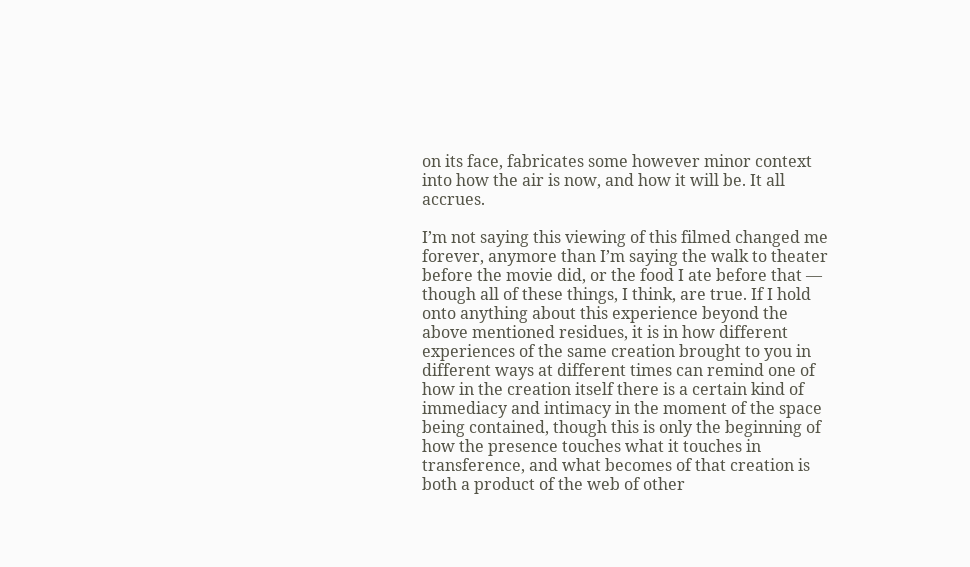on its face, fabricates some however minor context into how the air is now, and how it will be. It all accrues.

I’m not saying this viewing of this filmed changed me forever, anymore than I’m saying the walk to theater before the movie did, or the food I ate before that — though all of these things, I think, are true. If I hold onto anything about this experience beyond the above mentioned residues, it is in how different experiences of the same creation brought to you in different ways at different times can remind one of how in the creation itself there is a certain kind of immediacy and intimacy in the moment of the space being contained, though this is only the beginning of how the presence touches what it touches in transference, and what becomes of that creation is both a product of the web of other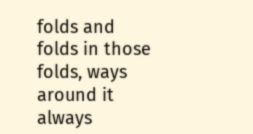folds and folds in those folds, ways around it always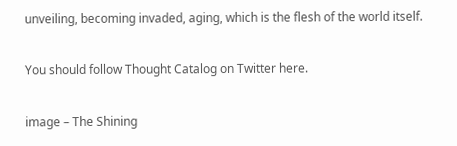unveiling, becoming invaded, aging, which is the flesh of the world itself.

You should follow Thought Catalog on Twitter here.

image – The Shining